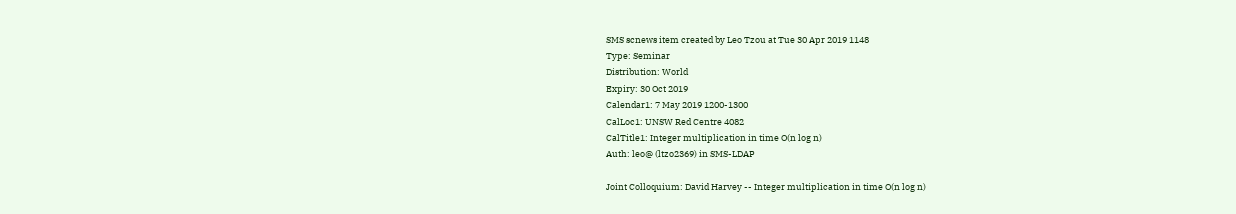SMS scnews item created by Leo Tzou at Tue 30 Apr 2019 1148
Type: Seminar
Distribution: World
Expiry: 30 Oct 2019
Calendar1: 7 May 2019 1200-1300
CalLoc1: UNSW Red Centre 4082
CalTitle1: Integer multiplication in time O(n log n)
Auth: leo@ (ltzo2369) in SMS-LDAP

Joint Colloquium: David Harvey -- Integer multiplication in time O(n log n)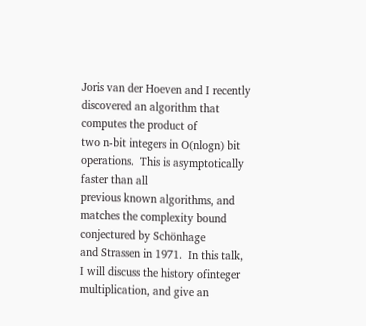Joris van der Hoeven and I recently discovered an algorithm that computes the product of
two n-bit integers in O(nlogn) bit operations.  This is asymptotically faster than all
previous known algorithms, and matches the complexity bound conjectured by Schönhage
and Strassen in 1971.  In this talk, I will discuss the history ofinteger
multiplication, and give an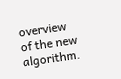overview of the new algorithm.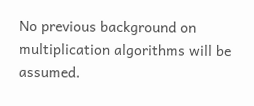No previous background on
multiplication algorithms will be assumed.